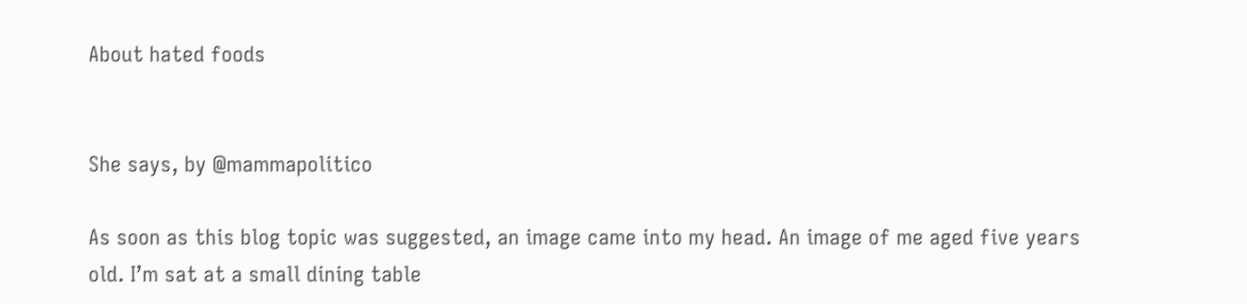About hated foods


She says, by @mammapolitico

As soon as this blog topic was suggested, an image came into my head. An image of me aged five years old. I’m sat at a small dining table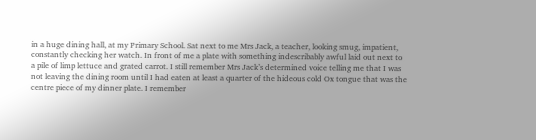in a huge dining hall, at my Primary School. Sat next to me Mrs Jack, a teacher, looking smug, impatient, constantly checking her watch. In front of me a plate with something indescribably awful laid out next to a pile of limp lettuce and grated carrot. I still remember Mrs Jack’s determined voice telling me that I was not leaving the dining room until I had eaten at least a quarter of the hideous cold Ox tongue that was the centre piece of my dinner plate. I remember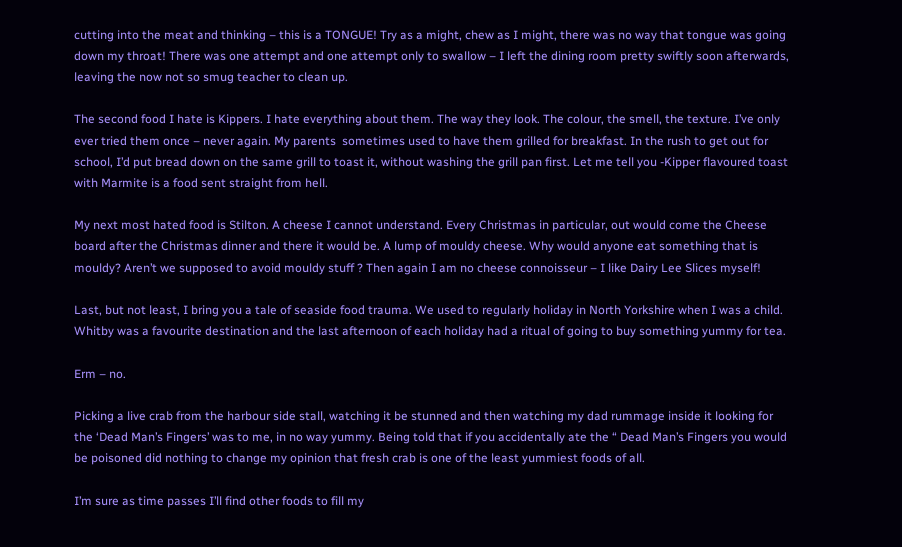cutting into the meat and thinking – this is a TONGUE! Try as a might, chew as I might, there was no way that tongue was going down my throat! There was one attempt and one attempt only to swallow – I left the dining room pretty swiftly soon afterwards, leaving the now not so smug teacher to clean up.

The second food I hate is Kippers. I hate everything about them. The way they look. The colour, the smell, the texture. I’ve only ever tried them once – never again. My parents  sometimes used to have them grilled for breakfast. In the rush to get out for school, I’d put bread down on the same grill to toast it, without washing the grill pan first. Let me tell you -Kipper flavoured toast with Marmite is a food sent straight from hell.

My next most hated food is Stilton. A cheese I cannot understand. Every Christmas in particular, out would come the Cheese board after the Christmas dinner and there it would be. A lump of mouldy cheese. Why would anyone eat something that is mouldy? Aren’t we supposed to avoid mouldy stuff ? Then again I am no cheese connoisseur – I like Dairy Lee Slices myself!

Last, but not least, I bring you a tale of seaside food trauma. We used to regularly holiday in North Yorkshire when I was a child. Whitby was a favourite destination and the last afternoon of each holiday had a ritual of going to buy something yummy for tea.

Erm – no.

Picking a live crab from the harbour side stall, watching it be stunned and then watching my dad rummage inside it looking for the ‘Dead Man’s Fingers’ was to me, in no way yummy. Being told that if you accidentally ate the “ Dead Man’s Fingers you would be poisoned did nothing to change my opinion that fresh crab is one of the least yummiest foods of all.

I’m sure as time passes I’ll find other foods to fill my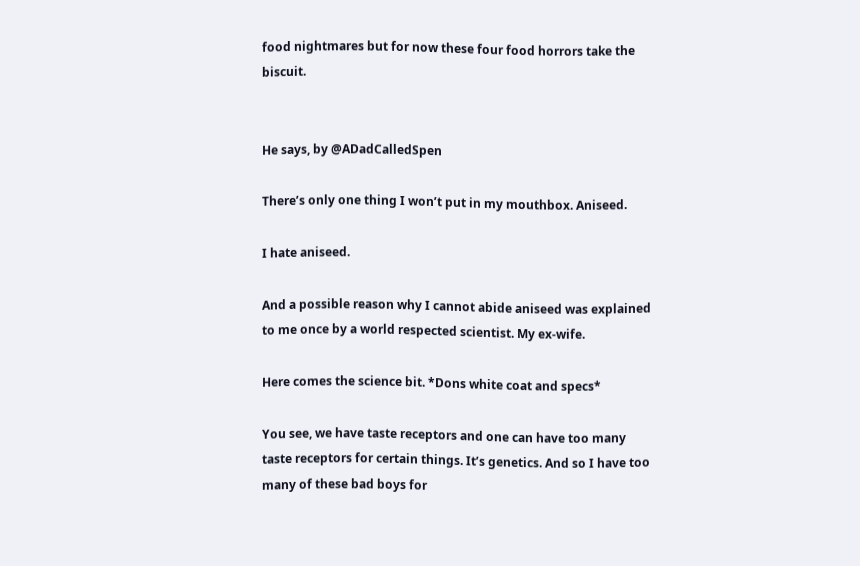food nightmares but for now these four food horrors take the biscuit.


He says, by @ADadCalledSpen

There’s only one thing I won’t put in my mouthbox. Aniseed.

I hate aniseed.

And a possible reason why I cannot abide aniseed was explained to me once by a world respected scientist. My ex-wife.

Here comes the science bit. *Dons white coat and specs*

You see, we have taste receptors and one can have too many taste receptors for certain things. It’s genetics. And so I have too many of these bad boys for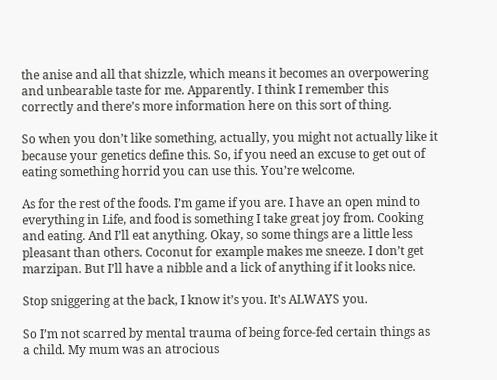the anise and all that shizzle, which means it becomes an overpowering and unbearable taste for me. Apparently. I think I remember this correctly and there’s more information here on this sort of thing.

So when you don’t like something, actually, you might not actually like it because your genetics define this. So, if you need an excuse to get out of eating something horrid you can use this. You’re welcome.

As for the rest of the foods. I’m game if you are. I have an open mind to everything in Life, and food is something I take great joy from. Cooking and eating. And I’ll eat anything. Okay, so some things are a little less pleasant than others. Coconut for example makes me sneeze. I don’t get marzipan. But I’ll have a nibble and a lick of anything if it looks nice.

Stop sniggering at the back, I know it’s you. It’s ALWAYS you.

So I’m not scarred by mental trauma of being force-fed certain things as a child. My mum was an atrocious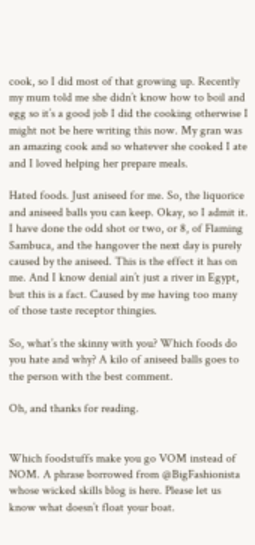cook, so I did most of that growing up. Recently my mum told me she didn’t know how to boil and egg so it’s a good job I did the cooking otherwise I might not be here writing this now. My gran was an amazing cook and so whatever she cooked I ate and I loved helping her prepare meals.

Hated foods. Just aniseed for me. So, the liquorice and aniseed balls you can keep. Okay, so I admit it. I have done the odd shot or two, or 8, of Flaming Sambuca, and the hangover the next day is purely caused by the aniseed. This is the effect it has on me. And I know denial ain’t just a river in Egypt, but this is a fact. Caused by me having too many of those taste receptor thingies.

So, what’s the skinny with you? Which foods do you hate and why? A kilo of aniseed balls goes to the person with the best comment.

Oh, and thanks for reading.


Which foodstuffs make you go VOM instead of NOM. A phrase borrowed from @BigFashionista whose wicked skills blog is here. Please let us know what doesn’t float your boat.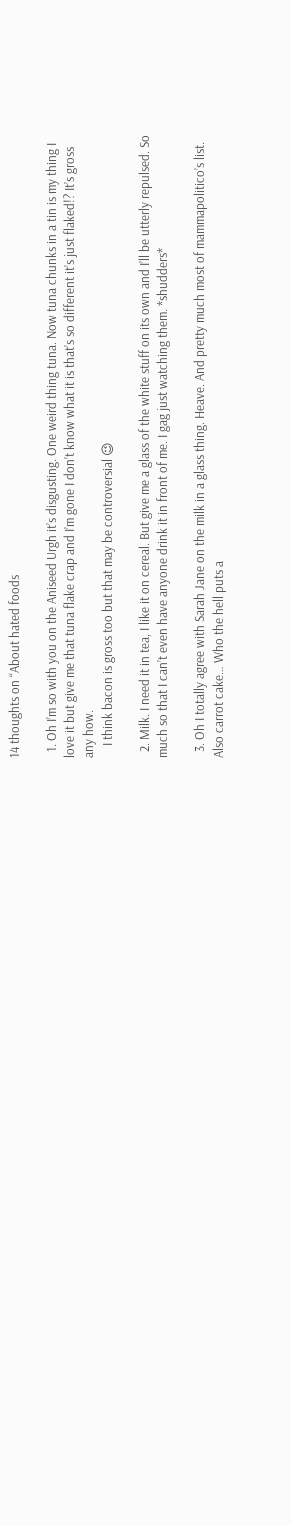14 thoughts on “About hated foods

  1. Oh I’m so with you on the Aniseed Urgh it’s disgusting. One weird thing tuna. Now tuna chunks in a tin is my thing I love it but give me that tuna flake crap and I’m gone I don’t know what it is that’s so different it’s just flaked!? It’s gross any how.
    I think bacon is gross too but that may be controversial 😉

  2. Milk. I need it in tea, I like it on cereal. But give me a glass of the white stuff on its own and I’ll be utterly repulsed. So much so that I can’t even have anyone drink it in front of me. I gag just watching them. *shudders*

  3. Oh I totally agree with Sarah Jane on the milk in a glass thing. Heave. And pretty much most of mammapolitico’s list. Also carrot cake… Who the hell puts a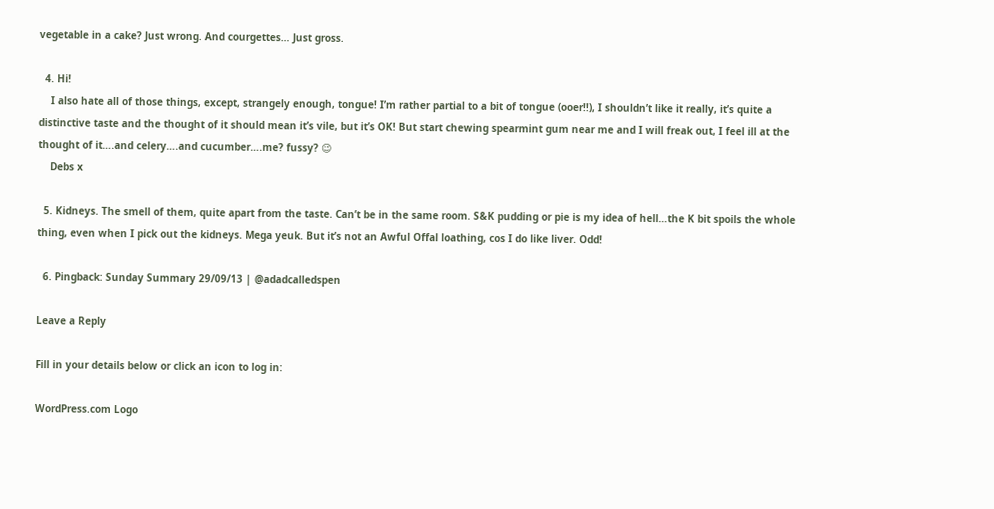vegetable in a cake? Just wrong. And courgettes… Just gross.

  4. Hi!
    I also hate all of those things, except, strangely enough, tongue! I’m rather partial to a bit of tongue (ooer!!), I shouldn’t like it really, it’s quite a distinctive taste and the thought of it should mean it’s vile, but it’s OK! But start chewing spearmint gum near me and I will freak out, I feel ill at the thought of it….and celery….and cucumber….me? fussy? 😉
    Debs x

  5. Kidneys. The smell of them, quite apart from the taste. Can’t be in the same room. S&K pudding or pie is my idea of hell…the K bit spoils the whole thing, even when I pick out the kidneys. Mega yeuk. But it’s not an Awful Offal loathing, cos I do like liver. Odd!

  6. Pingback: Sunday Summary 29/09/13 | @adadcalledspen

Leave a Reply

Fill in your details below or click an icon to log in:

WordPress.com Logo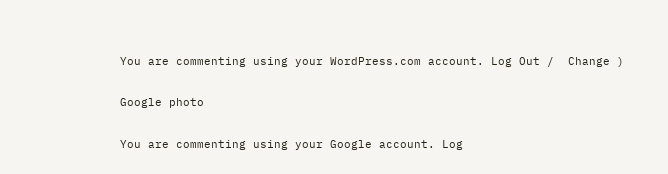You are commenting using your WordPress.com account. Log Out /  Change )

Google photo

You are commenting using your Google account. Log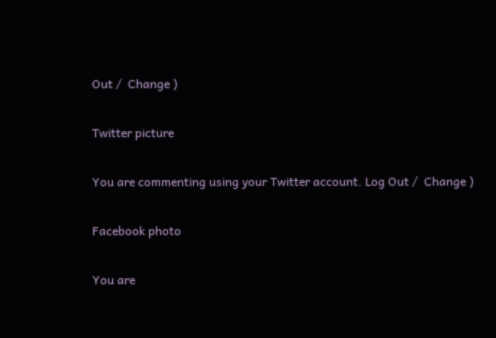Out /  Change )

Twitter picture

You are commenting using your Twitter account. Log Out /  Change )

Facebook photo

You are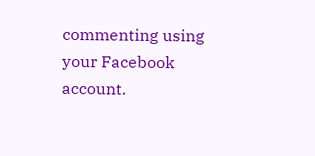commenting using your Facebook account.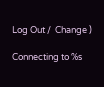Log Out /  Change )

Connecting to %s